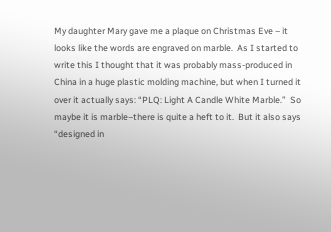My daughter Mary gave me a plaque on Christmas Eve – it looks like the words are engraved on marble.  As I started to write this I thought that it was probably mass-produced in China in a huge plastic molding machine, but when I turned it over it actually says: “PLQ: Light A Candle White Marble.”  So maybe it is marble–there is quite a heft to it.  But it also says “designed in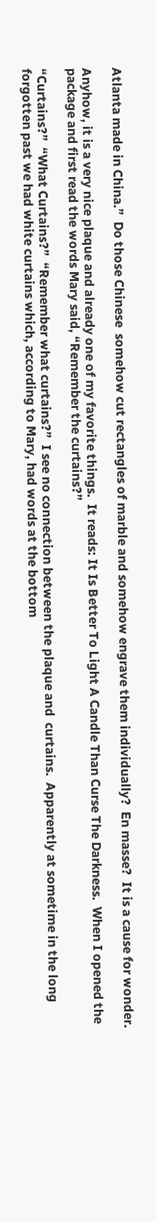Atlanta made in China.”  Do those Chinese  somehow cut rectangles of marble and somehow engrave them individually?  En masse?  It is a cause for wonder.

Anyhow, it is a very nice plaque and already one of my favorite things.  It reads: It Is Better To Light A Candle Than Curse The Darkness.  When I opened the package and first read the words Mary said, “Remember the curtains?”

“Curtains?”  “What Curtains?”  “Remember what curtains?”  I see no connection between the plaque and  curtains.  Apparently at sometime in the long forgotten past we had white curtains which, according to Mary, had words at the bottom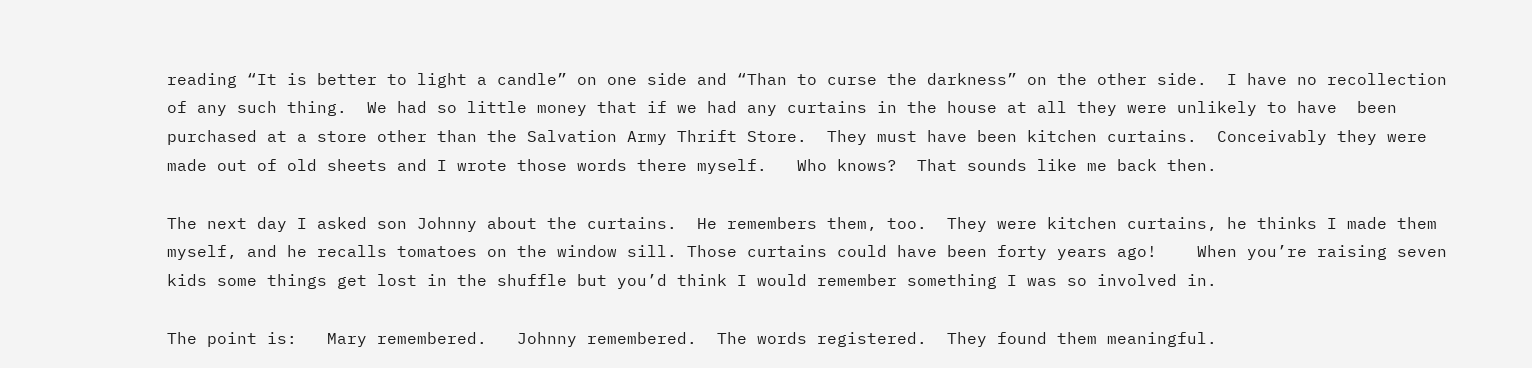reading “It is better to light a candle” on one side and “Than to curse the darkness” on the other side.  I have no recollection of any such thing.  We had so little money that if we had any curtains in the house at all they were unlikely to have  been purchased at a store other than the Salvation Army Thrift Store.  They must have been kitchen curtains.  Conceivably they were made out of old sheets and I wrote those words there myself.   Who knows?  That sounds like me back then.

The next day I asked son Johnny about the curtains.  He remembers them, too.  They were kitchen curtains, he thinks I made them myself, and he recalls tomatoes on the window sill. Those curtains could have been forty years ago!    When you’re raising seven kids some things get lost in the shuffle but you’d think I would remember something I was so involved in.

The point is:   Mary remembered.   Johnny remembered.  The words registered.  They found them meaningful.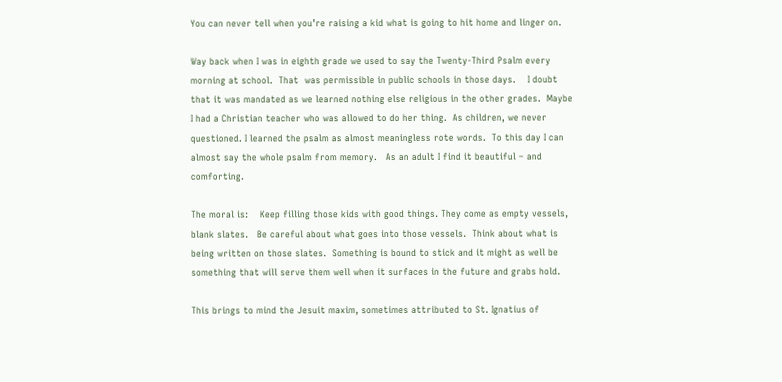You can never tell when you’re raising a kid what is going to hit home and linger on.

Way back when I was in eighth grade we used to say the Twenty-Third Psalm every morning at school.  That  was permissible in public schools in those days.    I doubt that it was mandated as we learned nothing else religious in the other grades.  Maybe I had a Christian teacher who was allowed to do her thing.  As children, we never questioned. I learned the psalm as almost meaningless rote words.  To this day I can almost say the whole psalm from memory.   As an adult I find it beautiful – and comforting.

The moral is:    Keep filling those kids with good things. They come as empty vessels, blank slates.   Be careful about what goes into those vessels.  Think about what is being written on those slates.  Something is bound to stick and it might as well be something that will serve them well when it surfaces in the future and grabs hold.

This brings to mind the Jesuit maxim, sometimes attributed to St. Ignatius of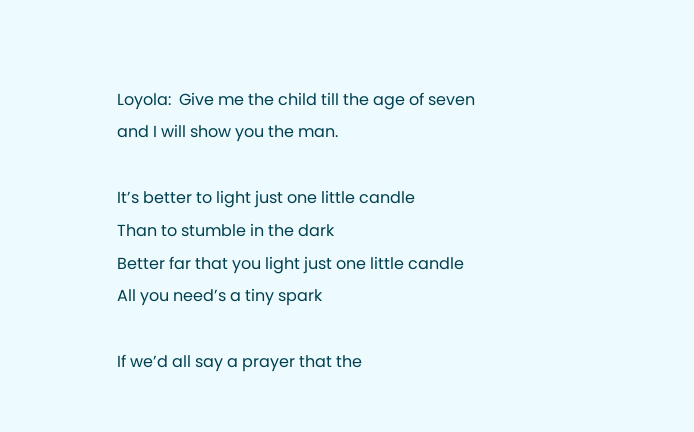Loyola:  Give me the child till the age of seven and I will show you the man.

It’s better to light just one little candle
Than to stumble in the dark
Better far that you light just one little candle
All you need’s a tiny spark

If we’d all say a prayer that the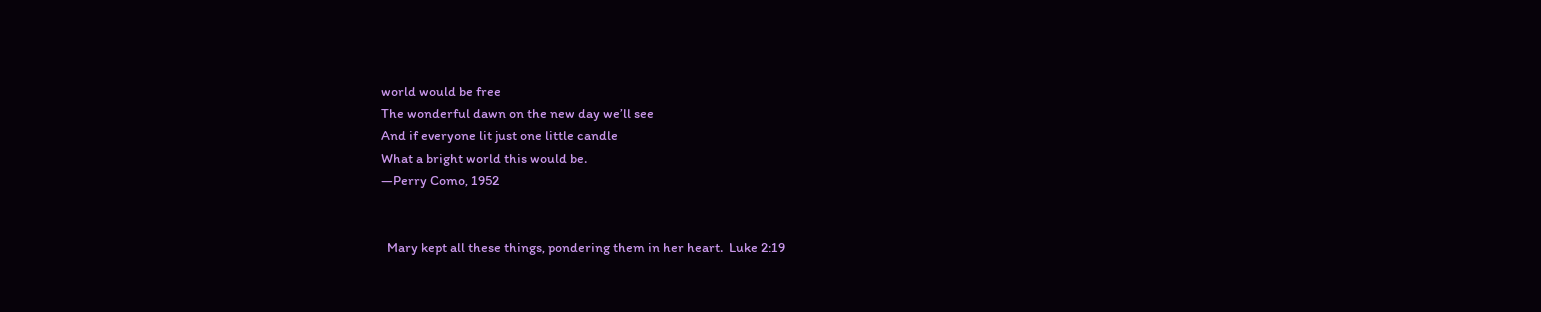world would be free
The wonderful dawn on the new day we’ll see
And if everyone lit just one little candle
What a bright world this would be.
—Perry Como, 1952


  Mary kept all these things, pondering them in her heart.  Luke 2:19